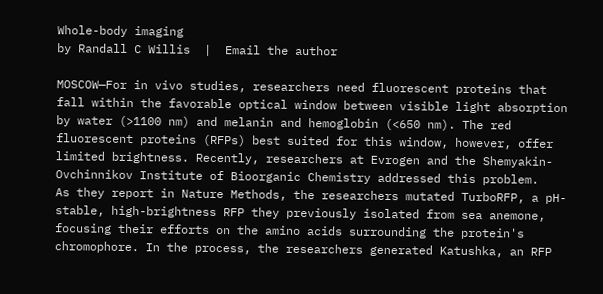Whole-body imaging
by Randall C Willis  |  Email the author

MOSCOW—For in vivo studies, researchers need fluorescent proteins that fall within the favorable optical window between visible light absorption by water (>1100 nm) and melanin and hemoglobin (<650 nm). The red fluorescent proteins (RFPs) best suited for this window, however, offer limited brightness. Recently, researchers at Evrogen and the Shemyakin-Ovchinnikov Institute of Bioorganic Chemistry addressed this problem.
As they report in Nature Methods, the researchers mutated TurboRFP, a pH-stable, high-brightness RFP they previously isolated from sea anemone, focusing their efforts on the amino acids surrounding the protein's chromophore. In the process, the researchers generated Katushka, an RFP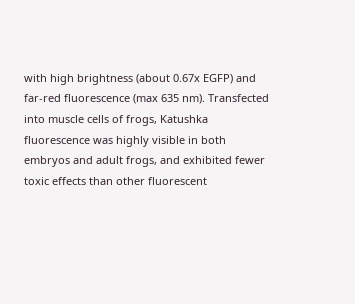with high brightness (about 0.67x EGFP) and far-red fluorescence (max 635 nm). Transfected into muscle cells of frogs, Katushka fluorescence was highly visible in both embryos and adult frogs, and exhibited fewer toxic effects than other fluorescent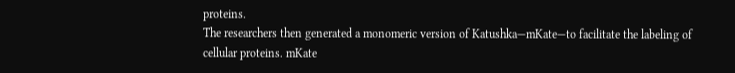proteins.
The researchers then generated a monomeric version of Katushka—mKate—to facilitate the labeling of cellular proteins. mKate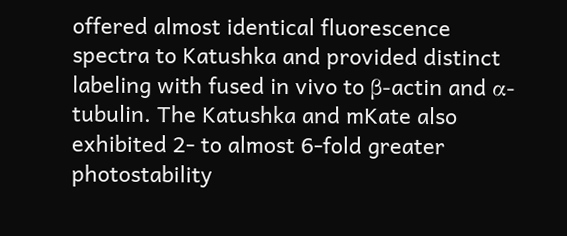offered almost identical fluorescence spectra to Katushka and provided distinct labeling with fused in vivo to β-actin and α-tubulin. The Katushka and mKate also exhibited 2- to almost 6-fold greater photostability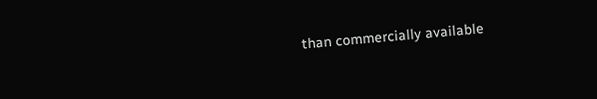than commercially available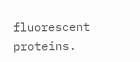fluorescent proteins.